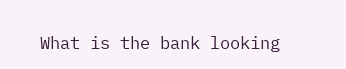What is the bank looking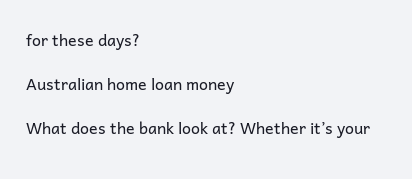for these days?

Australian home loan money

What does the bank look at? Whether it’s your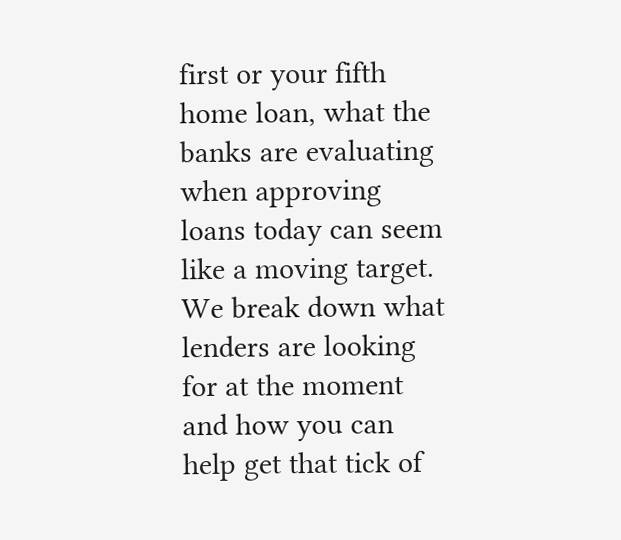first or your fifth home loan, what the banks are evaluating when approving loans today can seem like a moving target.  We break down what lenders are looking for at the moment and how you can help get that tick of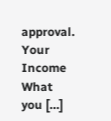approval. Your Income What you […]